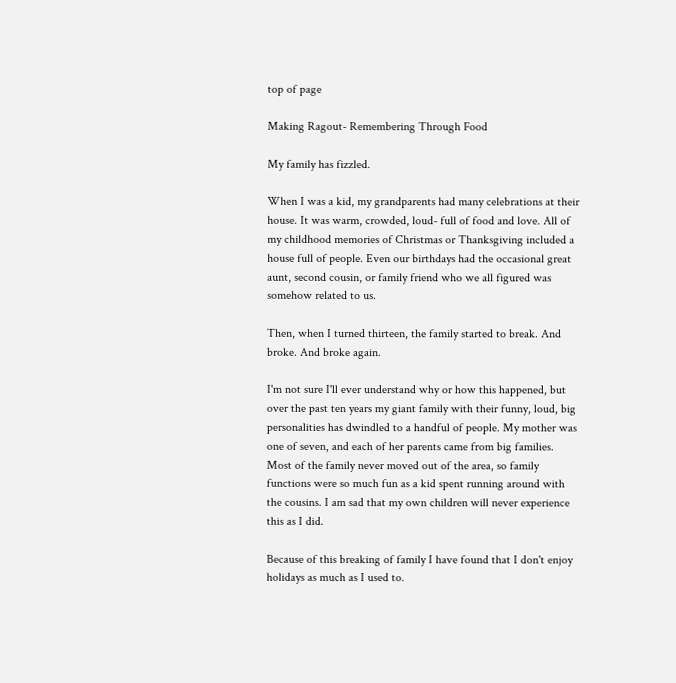top of page

Making Ragout- Remembering Through Food

My family has fizzled.

When I was a kid, my grandparents had many celebrations at their house. It was warm, crowded, loud- full of food and love. All of my childhood memories of Christmas or Thanksgiving included a house full of people. Even our birthdays had the occasional great aunt, second cousin, or family friend who we all figured was somehow related to us.

Then, when I turned thirteen, the family started to break. And broke. And broke again.

I'm not sure I'll ever understand why or how this happened, but over the past ten years my giant family with their funny, loud, big personalities has dwindled to a handful of people. My mother was one of seven, and each of her parents came from big families. Most of the family never moved out of the area, so family functions were so much fun as a kid spent running around with the cousins. I am sad that my own children will never experience this as I did.

Because of this breaking of family I have found that I don't enjoy holidays as much as I used to.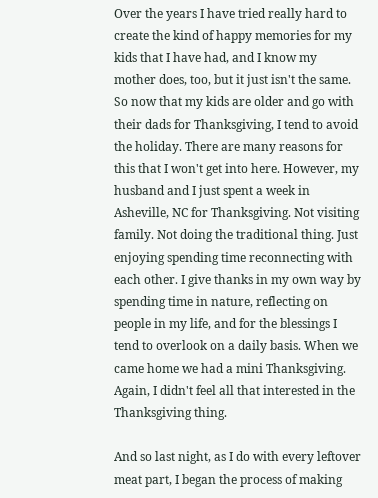Over the years I have tried really hard to create the kind of happy memories for my kids that I have had, and I know my mother does, too, but it just isn't the same. So now that my kids are older and go with their dads for Thanksgiving, I tend to avoid the holiday. There are many reasons for this that I won't get into here. However, my husband and I just spent a week in Asheville, NC for Thanksgiving. Not visiting family. Not doing the traditional thing. Just enjoying spending time reconnecting with each other. I give thanks in my own way by spending time in nature, reflecting on people in my life, and for the blessings I tend to overlook on a daily basis. When we came home we had a mini Thanksgiving. Again, I didn't feel all that interested in the Thanksgiving thing.

And so last night, as I do with every leftover meat part, I began the process of making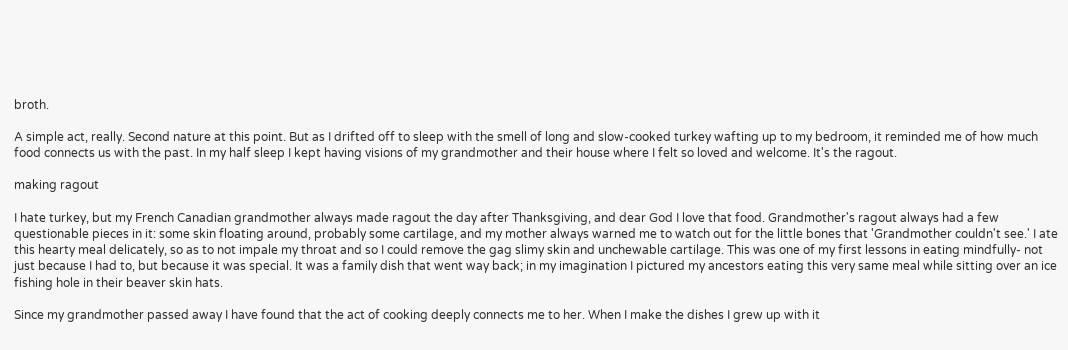broth.

A simple act, really. Second nature at this point. But as I drifted off to sleep with the smell of long and slow-cooked turkey wafting up to my bedroom, it reminded me of how much food connects us with the past. In my half sleep I kept having visions of my grandmother and their house where I felt so loved and welcome. It's the ragout.

making ragout

I hate turkey, but my French Canadian grandmother always made ragout the day after Thanksgiving, and dear God I love that food. Grandmother's ragout always had a few questionable pieces in it: some skin floating around, probably some cartilage, and my mother always warned me to watch out for the little bones that 'Grandmother couldn't see.' I ate this hearty meal delicately, so as to not impale my throat and so I could remove the gag slimy skin and unchewable cartilage. This was one of my first lessons in eating mindfully- not just because I had to, but because it was special. It was a family dish that went way back; in my imagination I pictured my ancestors eating this very same meal while sitting over an ice fishing hole in their beaver skin hats.

Since my grandmother passed away I have found that the act of cooking deeply connects me to her. When I make the dishes I grew up with it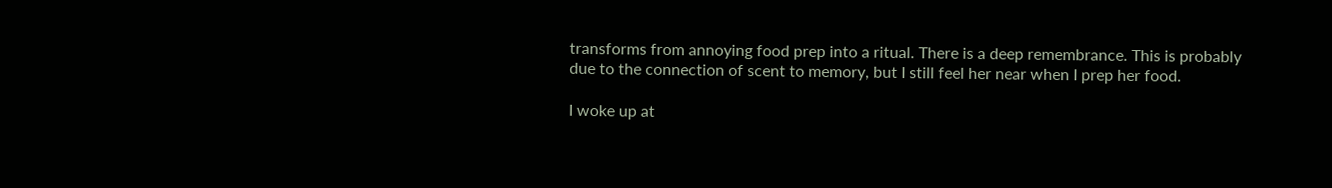transforms from annoying food prep into a ritual. There is a deep remembrance. This is probably due to the connection of scent to memory, but I still feel her near when I prep her food.

I woke up at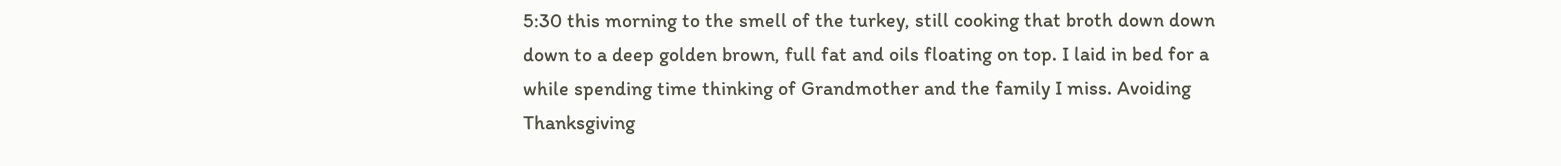5:30 this morning to the smell of the turkey, still cooking that broth down down down to a deep golden brown, full fat and oils floating on top. I laid in bed for a while spending time thinking of Grandmother and the family I miss. Avoiding Thanksgiving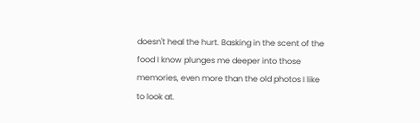doesn't heal the hurt. Basking in the scent of the food I know plunges me deeper into those memories, even more than the old photos I like to look at.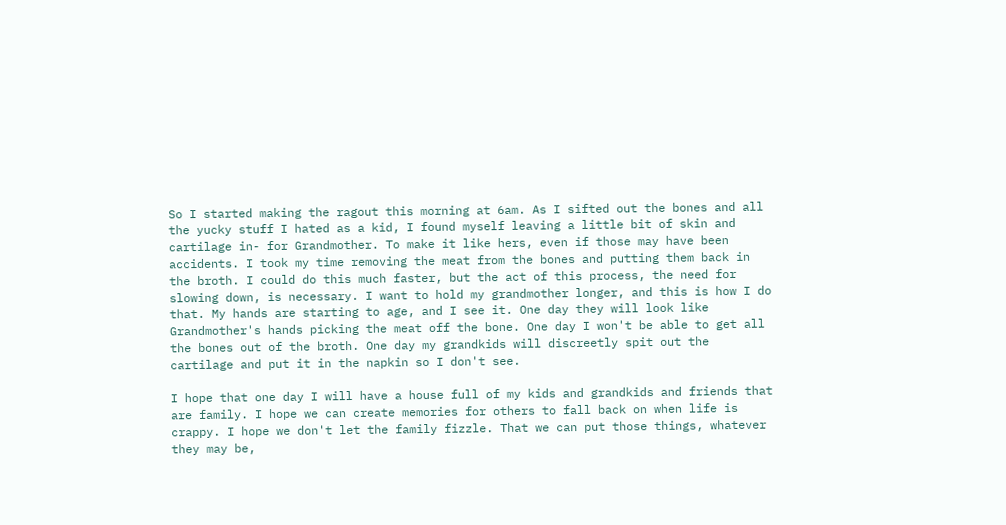So I started making the ragout this morning at 6am. As I sifted out the bones and all the yucky stuff I hated as a kid, I found myself leaving a little bit of skin and cartilage in- for Grandmother. To make it like hers, even if those may have been accidents. I took my time removing the meat from the bones and putting them back in the broth. I could do this much faster, but the act of this process, the need for slowing down, is necessary. I want to hold my grandmother longer, and this is how I do that. My hands are starting to age, and I see it. One day they will look like Grandmother's hands picking the meat off the bone. One day I won't be able to get all the bones out of the broth. One day my grandkids will discreetly spit out the cartilage and put it in the napkin so I don't see.

I hope that one day I will have a house full of my kids and grandkids and friends that are family. I hope we can create memories for others to fall back on when life is crappy. I hope we don't let the family fizzle. That we can put those things, whatever they may be,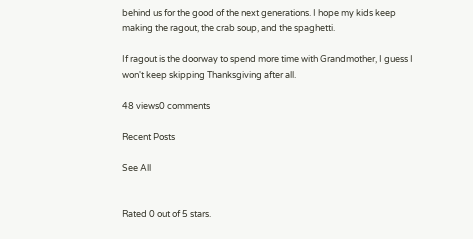behind us for the good of the next generations. I hope my kids keep making the ragout, the crab soup, and the spaghetti.

If ragout is the doorway to spend more time with Grandmother, I guess I won't keep skipping Thanksgiving after all.

48 views0 comments

Recent Posts

See All


Rated 0 out of 5 stars.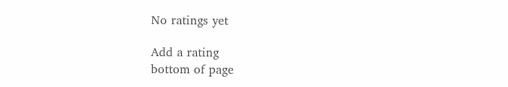No ratings yet

Add a rating
bottom of page